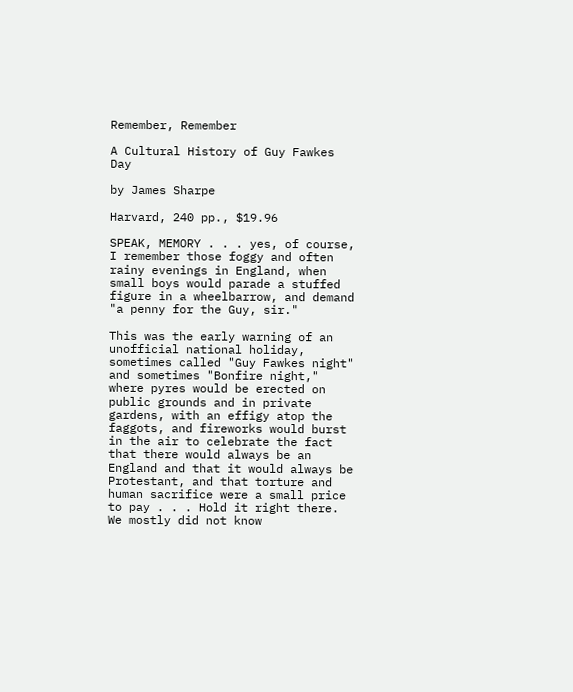Remember, Remember

A Cultural History of Guy Fawkes Day

by James Sharpe

Harvard, 240 pp., $19.96

SPEAK, MEMORY . . . yes, of course, I remember those foggy and often rainy evenings in England, when small boys would parade a stuffed figure in a wheelbarrow, and demand "a penny for the Guy, sir."

This was the early warning of an unofficial national holiday, sometimes called "Guy Fawkes night" and sometimes "Bonfire night," where pyres would be erected on public grounds and in private gardens, with an effigy atop the faggots, and fireworks would burst in the air to celebrate the fact that there would always be an England and that it would always be Protestant, and that torture and human sacrifice were a small price to pay . . . Hold it right there. We mostly did not know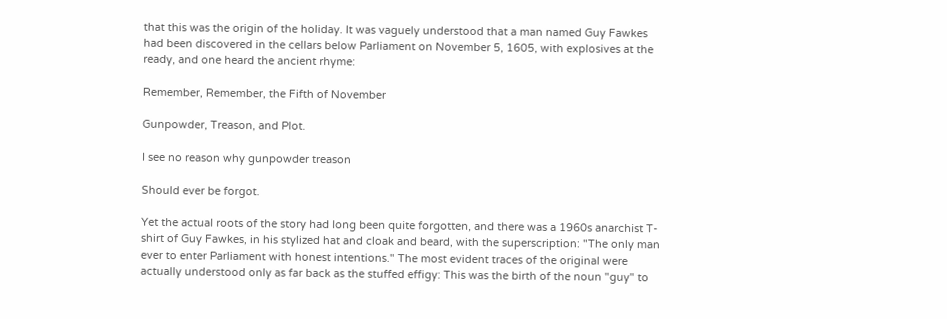that this was the origin of the holiday. It was vaguely understood that a man named Guy Fawkes had been discovered in the cellars below Parliament on November 5, 1605, with explosives at the ready, and one heard the ancient rhyme:

Remember, Remember, the Fifth of November

Gunpowder, Treason, and Plot.

I see no reason why gunpowder treason

Should ever be forgot.

Yet the actual roots of the story had long been quite forgotten, and there was a 1960s anarchist T-shirt of Guy Fawkes, in his stylized hat and cloak and beard, with the superscription: "The only man ever to enter Parliament with honest intentions." The most evident traces of the original were actually understood only as far back as the stuffed effigy: This was the birth of the noun "guy" to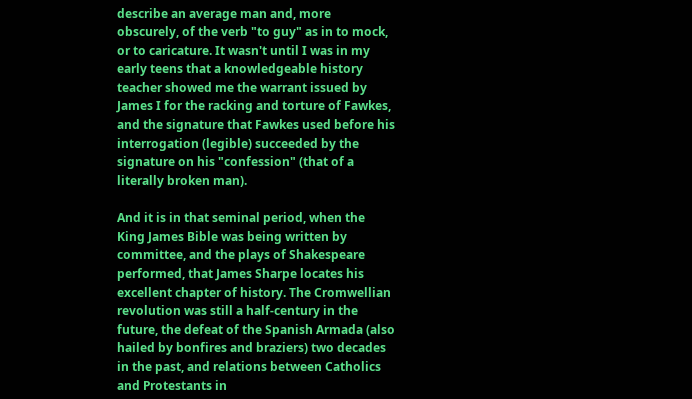describe an average man and, more obscurely, of the verb "to guy" as in to mock, or to caricature. It wasn't until I was in my early teens that a knowledgeable history teacher showed me the warrant issued by James I for the racking and torture of Fawkes, and the signature that Fawkes used before his interrogation (legible) succeeded by the signature on his "confession" (that of a literally broken man).

And it is in that seminal period, when the King James Bible was being written by committee, and the plays of Shakespeare performed, that James Sharpe locates his excellent chapter of history. The Cromwellian revolution was still a half-century in the future, the defeat of the Spanish Armada (also hailed by bonfires and braziers) two decades in the past, and relations between Catholics and Protestants in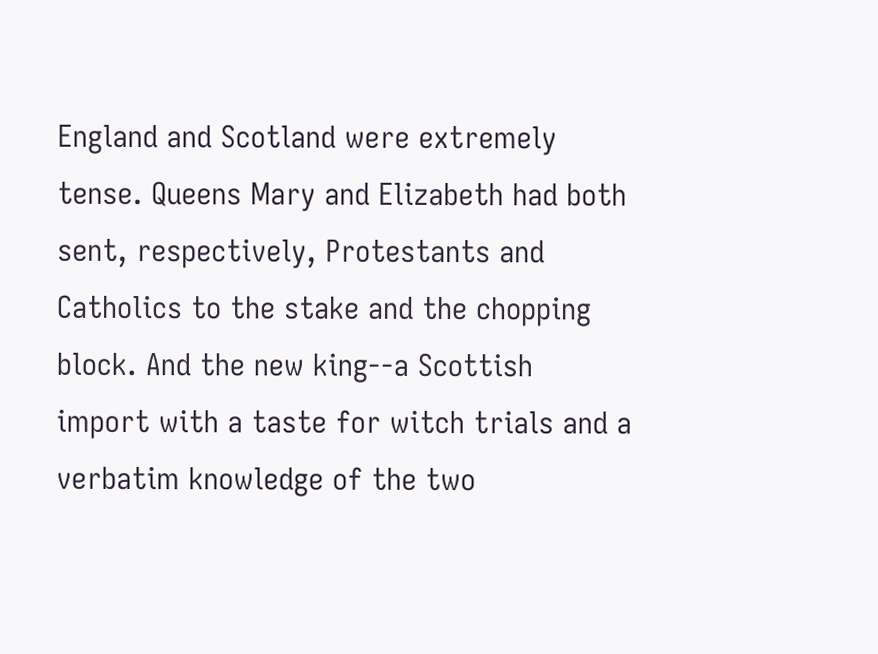England and Scotland were extremely tense. Queens Mary and Elizabeth had both sent, respectively, Protestants and Catholics to the stake and the chopping block. And the new king--a Scottish import with a taste for witch trials and a verbatim knowledge of the two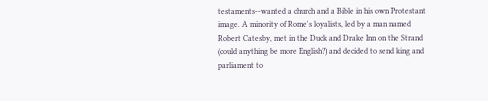testaments--wanted a church and a Bible in his own Protestant image. A minority of Rome's loyalists, led by a man named Robert Catesby, met in the Duck and Drake Inn on the Strand (could anything be more English?) and decided to send king and parliament to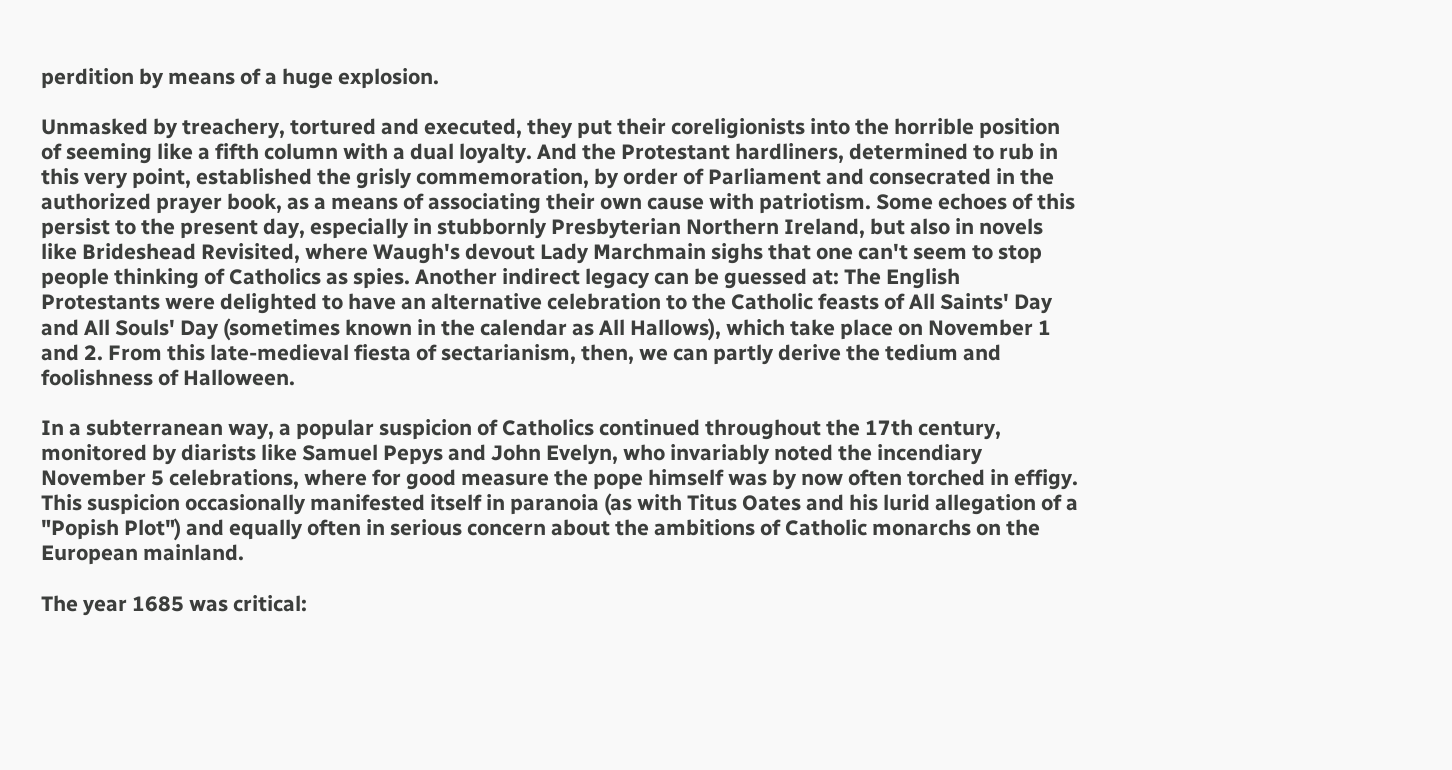perdition by means of a huge explosion.

Unmasked by treachery, tortured and executed, they put their coreligionists into the horrible position of seeming like a fifth column with a dual loyalty. And the Protestant hardliners, determined to rub in this very point, established the grisly commemoration, by order of Parliament and consecrated in the authorized prayer book, as a means of associating their own cause with patriotism. Some echoes of this persist to the present day, especially in stubbornly Presbyterian Northern Ireland, but also in novels like Brideshead Revisited, where Waugh's devout Lady Marchmain sighs that one can't seem to stop people thinking of Catholics as spies. Another indirect legacy can be guessed at: The English Protestants were delighted to have an alternative celebration to the Catholic feasts of All Saints' Day and All Souls' Day (sometimes known in the calendar as All Hallows), which take place on November 1 and 2. From this late-medieval fiesta of sectarianism, then, we can partly derive the tedium and foolishness of Halloween.

In a subterranean way, a popular suspicion of Catholics continued throughout the 17th century, monitored by diarists like Samuel Pepys and John Evelyn, who invariably noted the incendiary November 5 celebrations, where for good measure the pope himself was by now often torched in effigy. This suspicion occasionally manifested itself in paranoia (as with Titus Oates and his lurid allegation of a "Popish Plot") and equally often in serious concern about the ambitions of Catholic monarchs on the European mainland.

The year 1685 was critical: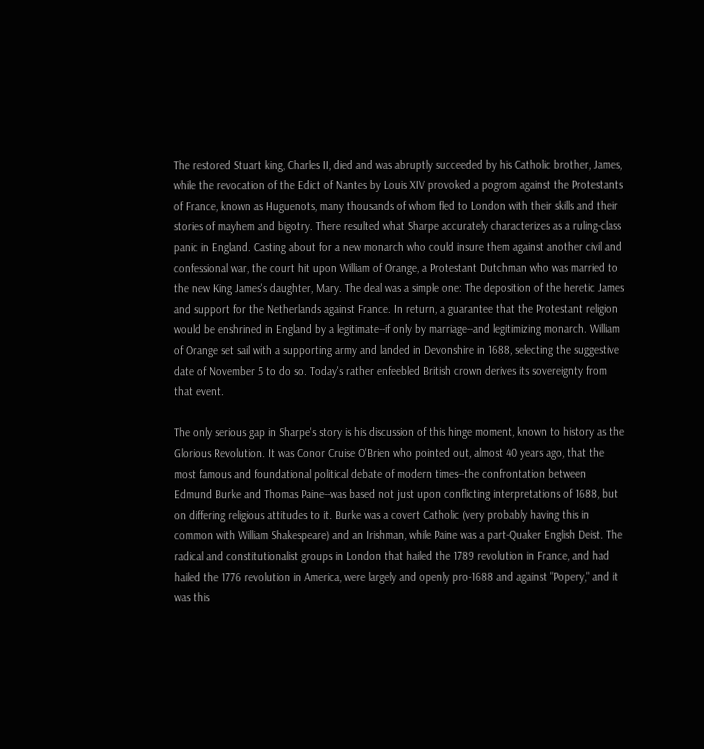The restored Stuart king, Charles II, died and was abruptly succeeded by his Catholic brother, James, while the revocation of the Edict of Nantes by Louis XIV provoked a pogrom against the Protestants of France, known as Huguenots, many thousands of whom fled to London with their skills and their stories of mayhem and bigotry. There resulted what Sharpe accurately characterizes as a ruling-class panic in England. Casting about for a new monarch who could insure them against another civil and confessional war, the court hit upon William of Orange, a Protestant Dutchman who was married to the new King James's daughter, Mary. The deal was a simple one: The deposition of the heretic James and support for the Netherlands against France. In return, a guarantee that the Protestant religion would be enshrined in England by a legitimate--if only by marriage--and legitimizing monarch. William of Orange set sail with a supporting army and landed in Devonshire in 1688, selecting the suggestive date of November 5 to do so. Today's rather enfeebled British crown derives its sovereignty from that event.

The only serious gap in Sharpe's story is his discussion of this hinge moment, known to history as the Glorious Revolution. It was Conor Cruise O'Brien who pointed out, almost 40 years ago, that the most famous and foundational political debate of modern times--the confrontation between Edmund Burke and Thomas Paine--was based not just upon conflicting interpretations of 1688, but on differing religious attitudes to it. Burke was a covert Catholic (very probably having this in common with William Shakespeare) and an Irishman, while Paine was a part-Quaker English Deist. The radical and constitutionalist groups in London that hailed the 1789 revolution in France, and had hailed the 1776 revolution in America, were largely and openly pro-1688 and against "Popery," and it was this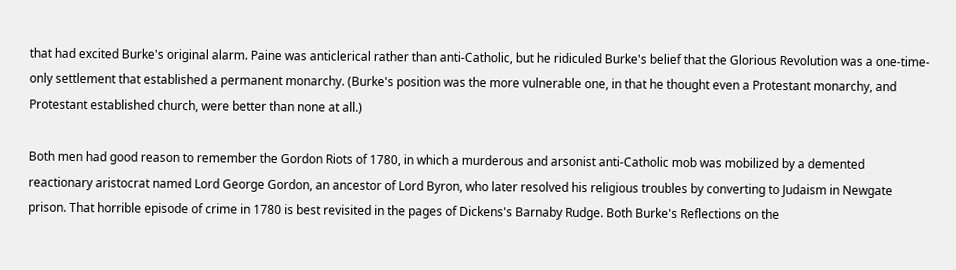that had excited Burke's original alarm. Paine was anticlerical rather than anti-Catholic, but he ridiculed Burke's belief that the Glorious Revolution was a one-time-only settlement that established a permanent monarchy. (Burke's position was the more vulnerable one, in that he thought even a Protestant monarchy, and Protestant established church, were better than none at all.)

Both men had good reason to remember the Gordon Riots of 1780, in which a murderous and arsonist anti-Catholic mob was mobilized by a demented reactionary aristocrat named Lord George Gordon, an ancestor of Lord Byron, who later resolved his religious troubles by converting to Judaism in Newgate prison. That horrible episode of crime in 1780 is best revisited in the pages of Dickens's Barnaby Rudge. Both Burke's Reflections on the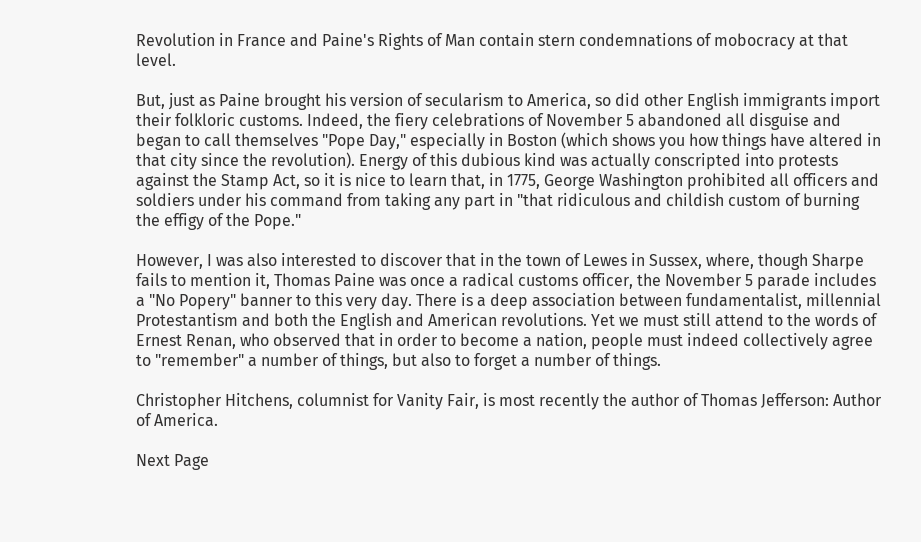Revolution in France and Paine's Rights of Man contain stern condemnations of mobocracy at that level.

But, just as Paine brought his version of secularism to America, so did other English immigrants import their folkloric customs. Indeed, the fiery celebrations of November 5 abandoned all disguise and began to call themselves "Pope Day," especially in Boston (which shows you how things have altered in that city since the revolution). Energy of this dubious kind was actually conscripted into protests against the Stamp Act, so it is nice to learn that, in 1775, George Washington prohibited all officers and soldiers under his command from taking any part in "that ridiculous and childish custom of burning the effigy of the Pope."

However, I was also interested to discover that in the town of Lewes in Sussex, where, though Sharpe fails to mention it, Thomas Paine was once a radical customs officer, the November 5 parade includes a "No Popery" banner to this very day. There is a deep association between fundamentalist, millennial Protestantism and both the English and American revolutions. Yet we must still attend to the words of Ernest Renan, who observed that in order to become a nation, people must indeed collectively agree to "remember" a number of things, but also to forget a number of things.

Christopher Hitchens, columnist for Vanity Fair, is most recently the author of Thomas Jefferson: Author of America.

Next Page